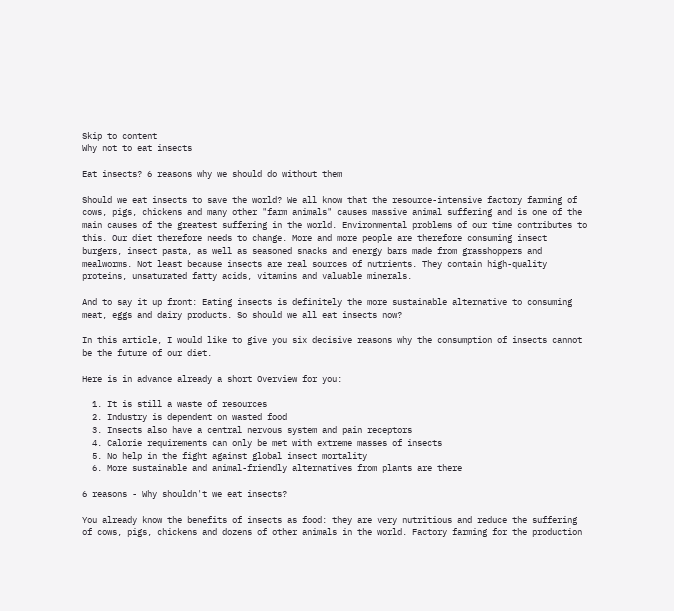Skip to content
Why not to eat insects

Eat insects? 6 reasons why we should do without them

Should we eat insects to save the world? We all know that the resource-intensive factory farming of cows, pigs, chickens and many other "farm animals" causes massive animal suffering and is one of the main causes of the greatest suffering in the world. Environmental problems of our time contributes to this. Our diet therefore needs to change. More and more people are therefore consuming insect burgers, insect pasta, as well as seasoned snacks and energy bars made from grasshoppers and mealworms. Not least because insects are real sources of nutrients. They contain high-quality proteins, unsaturated fatty acids, vitamins and valuable minerals.

And to say it up front: Eating insects is definitely the more sustainable alternative to consuming meat, eggs and dairy products. So should we all eat insects now?

In this article, I would like to give you six decisive reasons why the consumption of insects cannot be the future of our diet.

Here is in advance already a short Overview for you:

  1. It is still a waste of resources
  2. Industry is dependent on wasted food
  3. Insects also have a central nervous system and pain receptors
  4. Calorie requirements can only be met with extreme masses of insects
  5. No help in the fight against global insect mortality
  6. More sustainable and animal-friendly alternatives from plants are there

6 reasons - Why shouldn't we eat insects?

You already know the benefits of insects as food: they are very nutritious and reduce the suffering of cows, pigs, chickens and dozens of other animals in the world. Factory farming for the production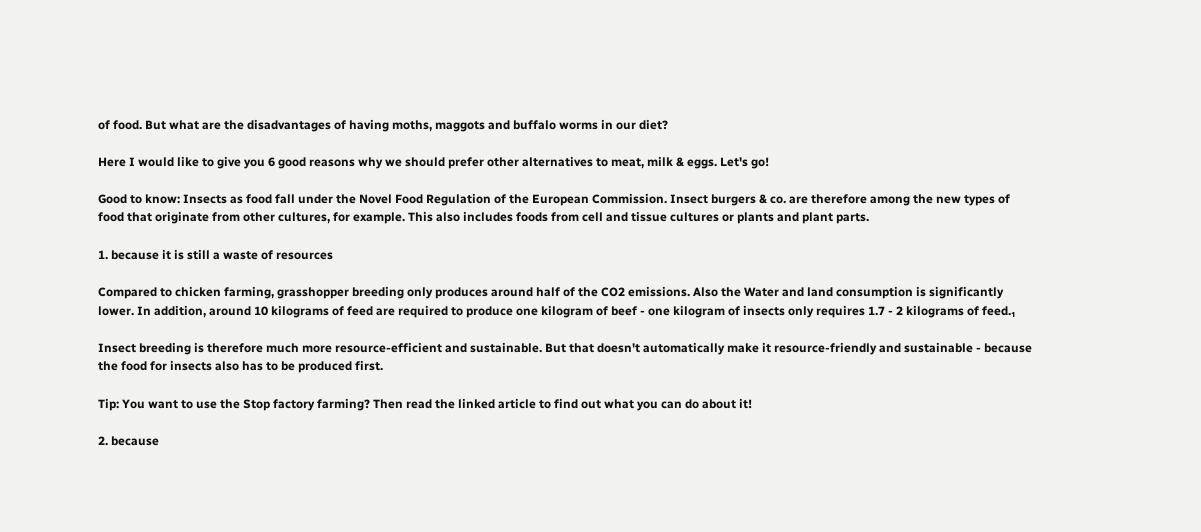of food. But what are the disadvantages of having moths, maggots and buffalo worms in our diet?

Here I would like to give you 6 good reasons why we should prefer other alternatives to meat, milk & eggs. Let's go!

Good to know: Insects as food fall under the Novel Food Regulation of the European Commission. Insect burgers & co. are therefore among the new types of food that originate from other cultures, for example. This also includes foods from cell and tissue cultures or plants and plant parts.

1. because it is still a waste of resources

Compared to chicken farming, grasshopper breeding only produces around half of the CO2 emissions. Also the Water and land consumption is significantly lower. In addition, around 10 kilograms of feed are required to produce one kilogram of beef - one kilogram of insects only requires 1.7 - 2 kilograms of feed.₁

Insect breeding is therefore much more resource-efficient and sustainable. But that doesn't automatically make it resource-friendly and sustainable - because the food for insects also has to be produced first.

Tip: You want to use the Stop factory farming? Then read the linked article to find out what you can do about it!

2. because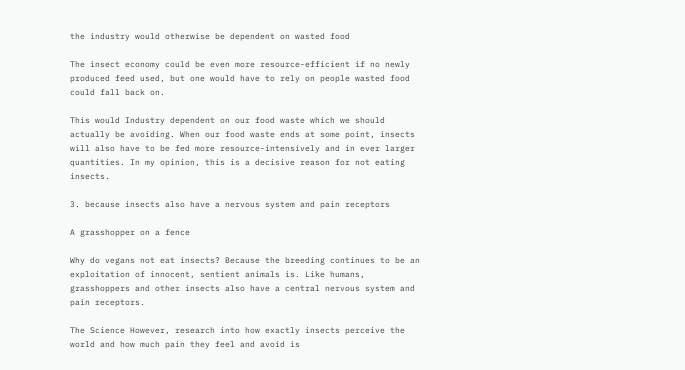the industry would otherwise be dependent on wasted food

The insect economy could be even more resource-efficient if no newly produced feed used, but one would have to rely on people wasted food could fall back on.

This would Industry dependent on our food waste which we should actually be avoiding. When our food waste ends at some point, insects will also have to be fed more resource-intensively and in ever larger quantities. In my opinion, this is a decisive reason for not eating insects.

3. because insects also have a nervous system and pain receptors

A grasshopper on a fence

Why do vegans not eat insects? Because the breeding continues to be an exploitation of innocent, sentient animals is. Like humans, grasshoppers and other insects also have a central nervous system and pain receptors.

The Science However, research into how exactly insects perceive the world and how much pain they feel and avoid is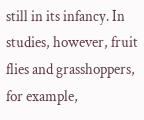still in its infancy. In studies, however, fruit flies and grasshoppers, for example,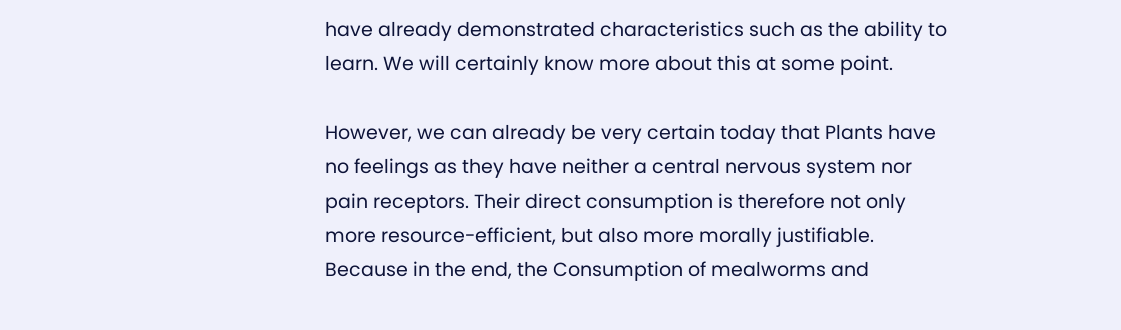have already demonstrated characteristics such as the ability to learn. We will certainly know more about this at some point.

However, we can already be very certain today that Plants have no feelings as they have neither a central nervous system nor pain receptors. Their direct consumption is therefore not only more resource-efficient, but also more morally justifiable. Because in the end, the Consumption of mealworms and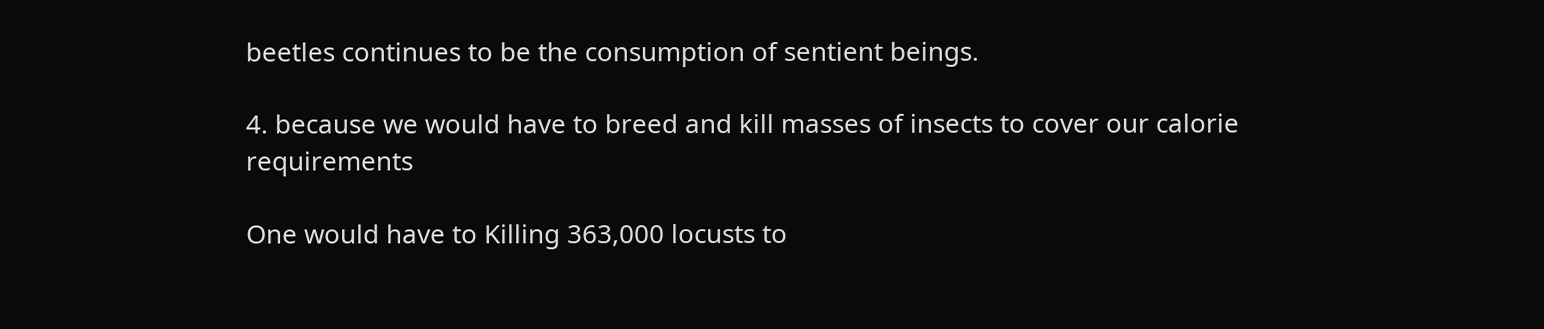beetles continues to be the consumption of sentient beings.

4. because we would have to breed and kill masses of insects to cover our calorie requirements

One would have to Killing 363,000 locusts to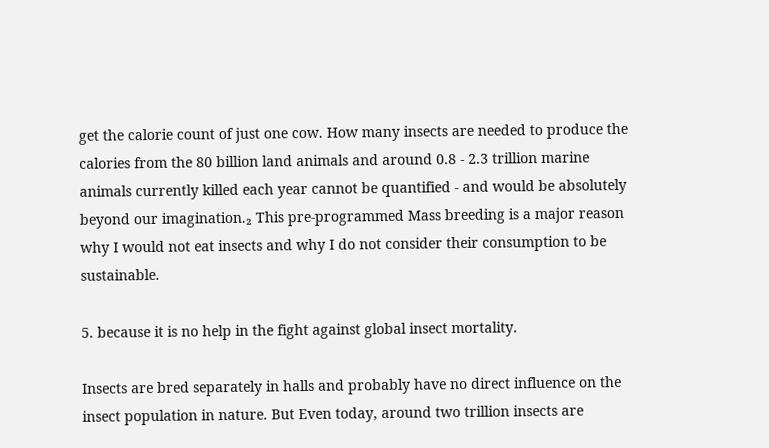get the calorie count of just one cow. How many insects are needed to produce the calories from the 80 billion land animals and around 0.8 - 2.3 trillion marine animals currently killed each year cannot be quantified - and would be absolutely beyond our imagination.₂ This pre-programmed Mass breeding is a major reason why I would not eat insects and why I do not consider their consumption to be sustainable.

5. because it is no help in the fight against global insect mortality.

Insects are bred separately in halls and probably have no direct influence on the insect population in nature. But Even today, around two trillion insects are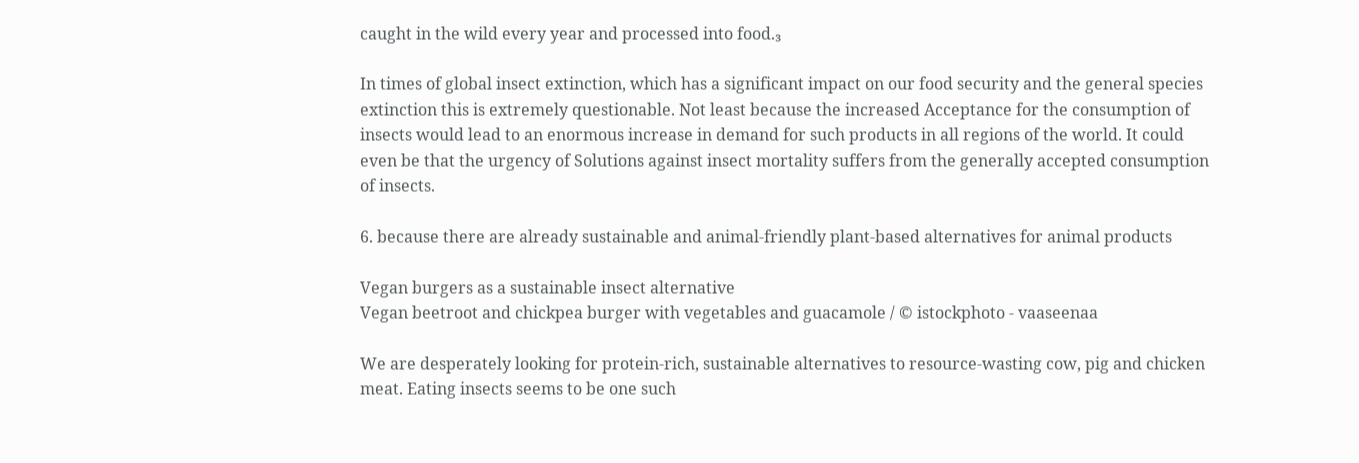caught in the wild every year and processed into food.₃

In times of global insect extinction, which has a significant impact on our food security and the general species extinction this is extremely questionable. Not least because the increased Acceptance for the consumption of insects would lead to an enormous increase in demand for such products in all regions of the world. It could even be that the urgency of Solutions against insect mortality suffers from the generally accepted consumption of insects.

6. because there are already sustainable and animal-friendly plant-based alternatives for animal products

Vegan burgers as a sustainable insect alternative
Vegan beetroot and chickpea burger with vegetables and guacamole / © istockphoto - vaaseenaa

We are desperately looking for protein-rich, sustainable alternatives to resource-wasting cow, pig and chicken meat. Eating insects seems to be one such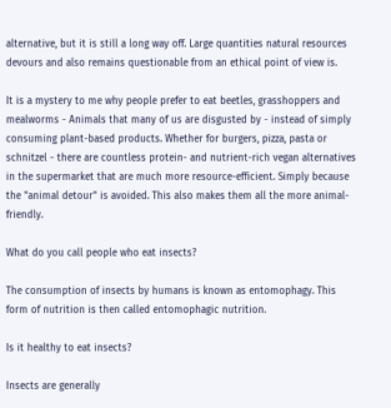alternative, but it is still a long way off. Large quantities natural resources devours and also remains questionable from an ethical point of view is.

It is a mystery to me why people prefer to eat beetles, grasshoppers and mealworms - Animals that many of us are disgusted by - instead of simply consuming plant-based products. Whether for burgers, pizza, pasta or schnitzel - there are countless protein- and nutrient-rich vegan alternatives in the supermarket that are much more resource-efficient. Simply because the "animal detour" is avoided. This also makes them all the more animal-friendly.

What do you call people who eat insects?

The consumption of insects by humans is known as entomophagy. This form of nutrition is then called entomophagic nutrition.

Is it healthy to eat insects?

Insects are generally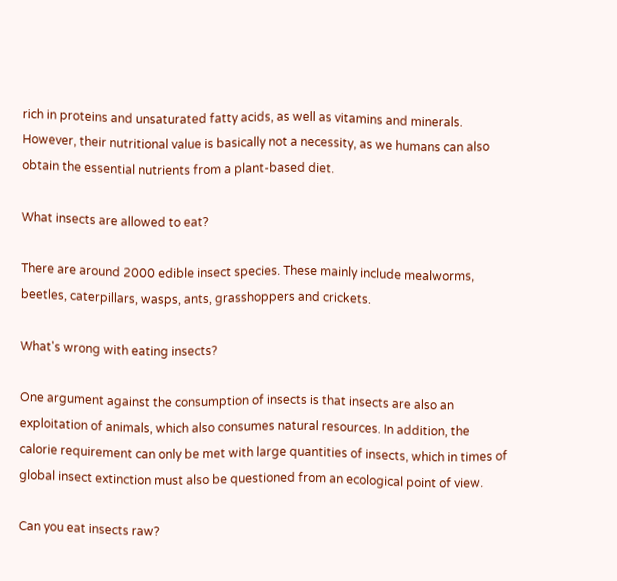rich in proteins and unsaturated fatty acids, as well as vitamins and minerals. However, their nutritional value is basically not a necessity, as we humans can also obtain the essential nutrients from a plant-based diet.

What insects are allowed to eat?

There are around 2000 edible insect species. These mainly include mealworms, beetles, caterpillars, wasps, ants, grasshoppers and crickets.

What's wrong with eating insects?

One argument against the consumption of insects is that insects are also an exploitation of animals, which also consumes natural resources. In addition, the calorie requirement can only be met with large quantities of insects, which in times of global insect extinction must also be questioned from an ecological point of view.

Can you eat insects raw?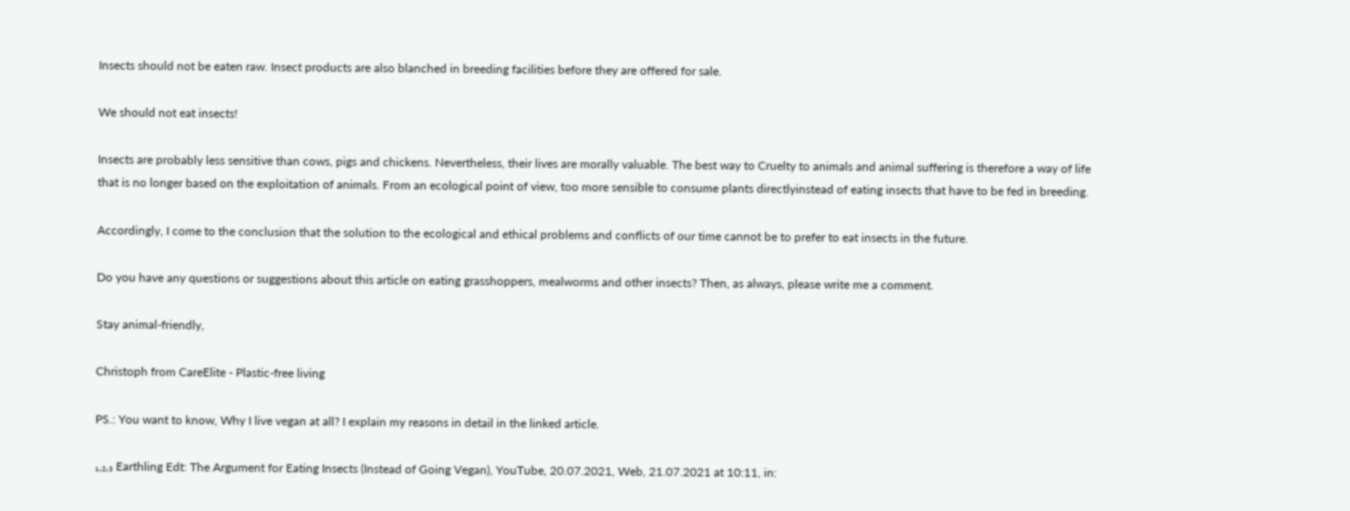Insects should not be eaten raw. Insect products are also blanched in breeding facilities before they are offered for sale.

We should not eat insects!

Insects are probably less sensitive than cows, pigs and chickens. Nevertheless, their lives are morally valuable. The best way to Cruelty to animals and animal suffering is therefore a way of life that is no longer based on the exploitation of animals. From an ecological point of view, too more sensible to consume plants directlyinstead of eating insects that have to be fed in breeding.

Accordingly, I come to the conclusion that the solution to the ecological and ethical problems and conflicts of our time cannot be to prefer to eat insects in the future.

Do you have any questions or suggestions about this article on eating grasshoppers, mealworms and other insects? Then, as always, please write me a comment.

Stay animal-friendly,

Christoph from CareElite - Plastic-free living

PS.: You want to know, Why I live vegan at all? I explain my reasons in detail in the linked article.

₁,₂,₃ Earthling Edt: The Argument for Eating Insects (Instead of Going Vegan), YouTube, 20.07.2021, Web, 21.07.2021 at 10:11, in: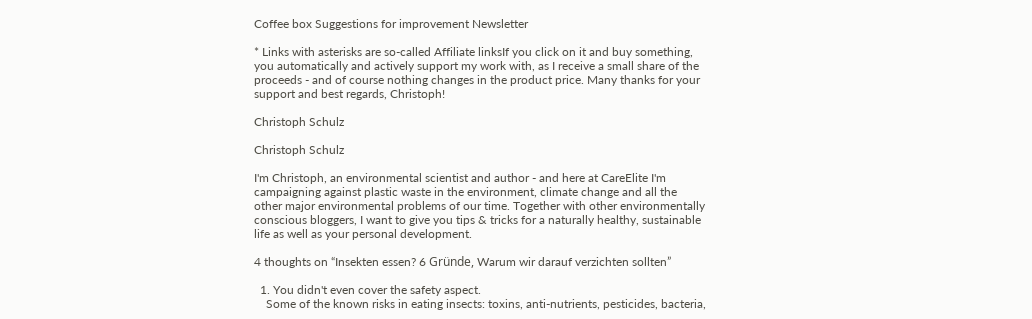Coffee box Suggestions for improvement Newsletter

* Links with asterisks are so-called Affiliate linksIf you click on it and buy something, you automatically and actively support my work with, as I receive a small share of the proceeds - and of course nothing changes in the product price. Many thanks for your support and best regards, Christoph!

Christoph Schulz

Christoph Schulz

I'm Christoph, an environmental scientist and author - and here at CareElite I'm campaigning against plastic waste in the environment, climate change and all the other major environmental problems of our time. Together with other environmentally conscious bloggers, I want to give you tips & tricks for a naturally healthy, sustainable life as well as your personal development.

4 thoughts on “Insekten essen? 6 Gründe, Warum wir darauf verzichten sollten”

  1. You didn't even cover the safety aspect.
    Some of the known risks in eating insects: toxins, anti-nutrients, pesticides, bacteria,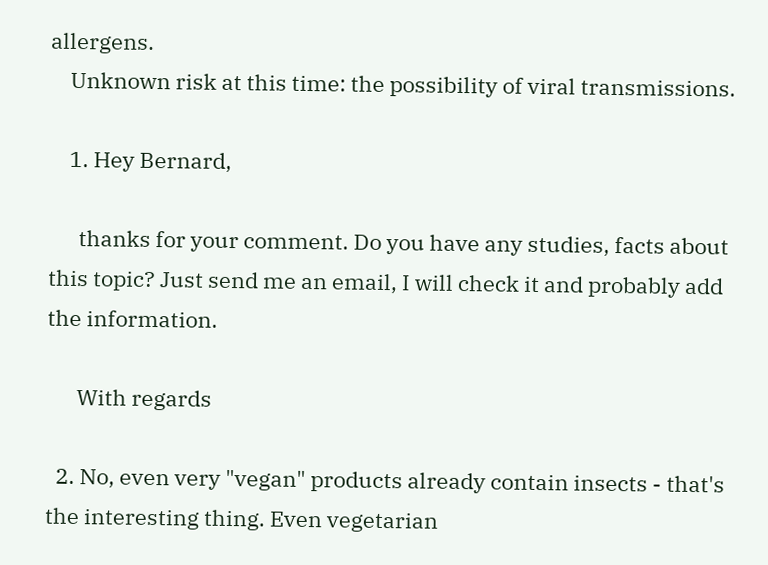allergens.
    Unknown risk at this time: the possibility of viral transmissions.

    1. Hey Bernard,

      thanks for your comment. Do you have any studies, facts about this topic? Just send me an email, I will check it and probably add the information.

      With regards

  2. No, even very "vegan" products already contain insects - that's the interesting thing. Even vegetarian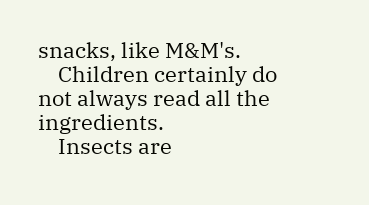snacks, like M&M's.
    Children certainly do not always read all the ingredients.
    Insects are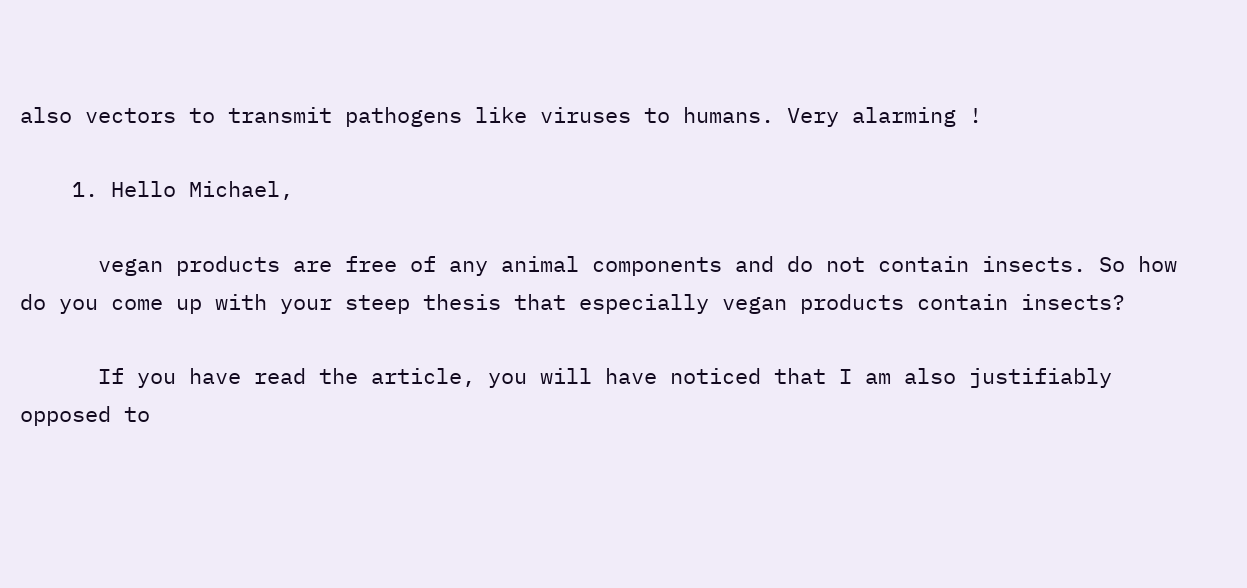also vectors to transmit pathogens like viruses to humans. Very alarming !

    1. Hello Michael,

      vegan products are free of any animal components and do not contain insects. So how do you come up with your steep thesis that especially vegan products contain insects?

      If you have read the article, you will have noticed that I am also justifiably opposed to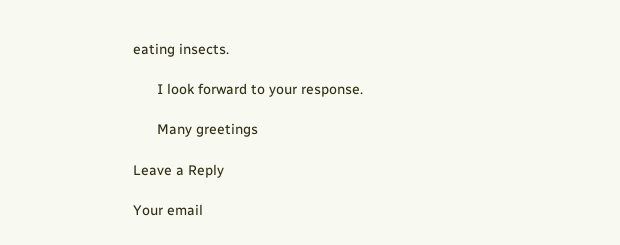eating insects.

      I look forward to your response.

      Many greetings

Leave a Reply

Your email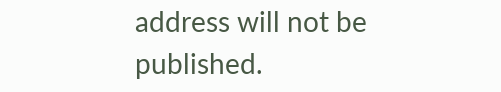address will not be published.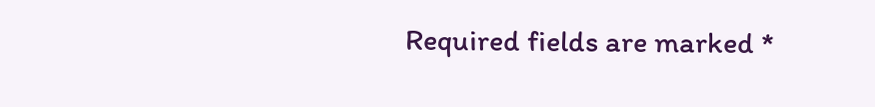Required fields are marked *